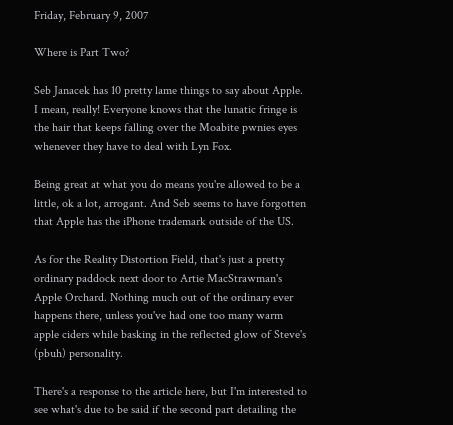Friday, February 9, 2007

Where is Part Two?

Seb Janacek has 10 pretty lame things to say about Apple. I mean, really! Everyone knows that the lunatic fringe is the hair that keeps falling over the Moabite pwnies eyes whenever they have to deal with Lyn Fox.

Being great at what you do means you're allowed to be a little, ok a lot, arrogant. And Seb seems to have forgotten that Apple has the iPhone trademark outside of the US.

As for the Reality Distortion Field, that's just a pretty ordinary paddock next door to Artie MacStrawman's Apple Orchard. Nothing much out of the ordinary ever happens there, unless you've had one too many warm apple ciders while basking in the reflected glow of Steve's (pbuh) personality.

There's a response to the article here, but I'm interested to see what's due to be said if the second part detailing the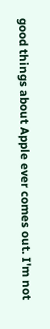good things about Apple ever comes out. I'm not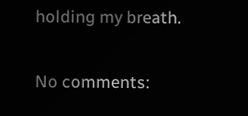holding my breath.

No comments: